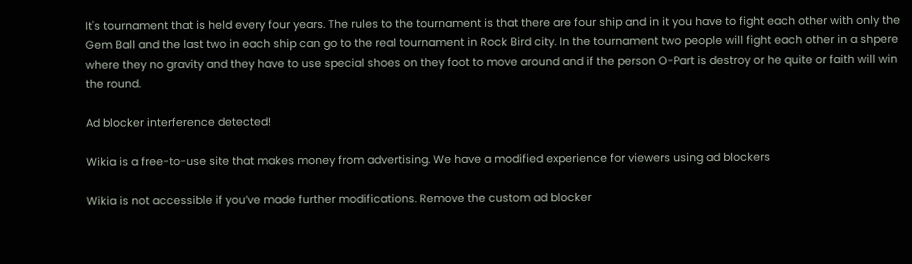It's tournament that is held every four years. The rules to the tournament is that there are four ship and in it you have to fight each other with only the Gem Ball and the last two in each ship can go to the real tournament in Rock Bird city. In the tournament two people will fight each other in a shpere where they no gravity and they have to use special shoes on they foot to move around and if the person O-Part is destroy or he quite or faith will win the round.

Ad blocker interference detected!

Wikia is a free-to-use site that makes money from advertising. We have a modified experience for viewers using ad blockers

Wikia is not accessible if you’ve made further modifications. Remove the custom ad blocker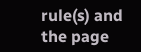rule(s) and the page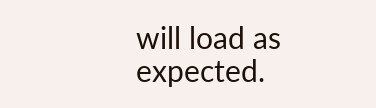will load as expected.